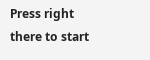Press right there to start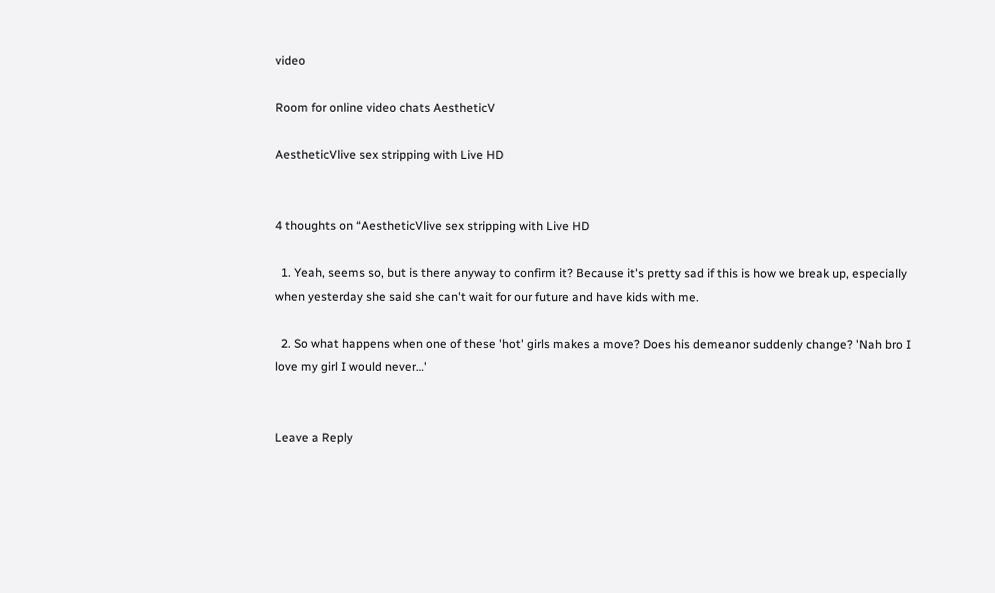video

Room for online video chats AestheticV

AestheticVlive sex stripping with Live HD


4 thoughts on “AestheticVlive sex stripping with Live HD

  1. Yeah, seems so, but is there anyway to confirm it? Because it's pretty sad if this is how we break up, especially when yesterday she said she can't wait for our future and have kids with me.

  2. So what happens when one of these 'hot' girls makes a move? Does his demeanor suddenly change? 'Nah bro I love my girl I would never…'


Leave a Reply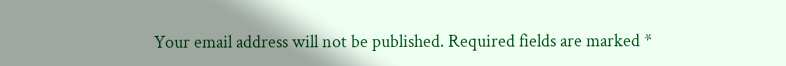Your email address will not be published. Required fields are marked *